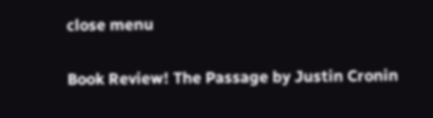close menu

Book Review! The Passage by Justin Cronin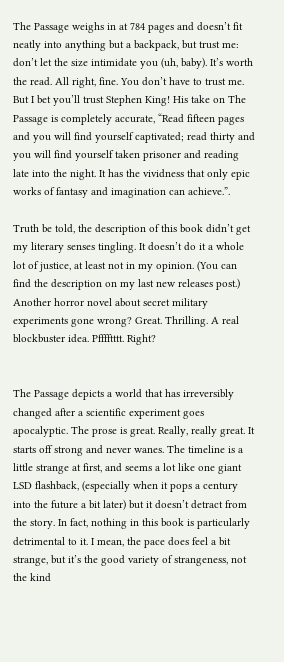The Passage weighs in at 784 pages and doesn’t fit neatly into anything but a backpack, but trust me: don’t let the size intimidate you (uh, baby). It’s worth the read. All right, fine. You don’t have to trust me. But I bet you’ll trust Stephen King! His take on The Passage is completely accurate, “Read fifteen pages and you will find yourself captivated; read thirty and you will find yourself taken prisoner and reading late into the night. It has the vividness that only epic works of fantasy and imagination can achieve.”.

Truth be told, the description of this book didn’t get my literary senses tingling. It doesn’t do it a whole lot of justice, at least not in my opinion. (You can find the description on my last new releases post.) Another horror novel about secret military experiments gone wrong? Great. Thrilling. A real blockbuster idea. Pfffftttt. Right?


The Passage depicts a world that has irreversibly changed after a scientific experiment goes apocalyptic. The prose is great. Really, really great. It starts off strong and never wanes. The timeline is a little strange at first, and seems a lot like one giant LSD flashback, (especially when it pops a century into the future a bit later) but it doesn’t detract from the story. In fact, nothing in this book is particularly detrimental to it. I mean, the pace does feel a bit strange, but it’s the good variety of strangeness, not the kind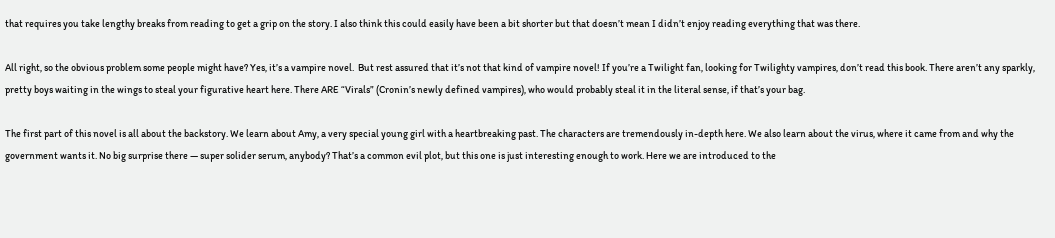that requires you take lengthy breaks from reading to get a grip on the story. I also think this could easily have been a bit shorter but that doesn’t mean I didn’t enjoy reading everything that was there.

All right, so the obvious problem some people might have? Yes, it’s a vampire novel.  But rest assured that it’s not that kind of vampire novel! If you’re a Twilight fan, looking for Twilighty vampires, don’t read this book. There aren’t any sparkly, pretty boys waiting in the wings to steal your figurative heart here. There ARE “Virals” (Cronin’s newly defined vampires), who would probably steal it in the literal sense, if that’s your bag.

The first part of this novel is all about the backstory. We learn about Amy, a very special young girl with a heartbreaking past. The characters are tremendously in-depth here. We also learn about the virus, where it came from and why the government wants it. No big surprise there — super solider serum, anybody? That’s a common evil plot, but this one is just interesting enough to work. Here we are introduced to the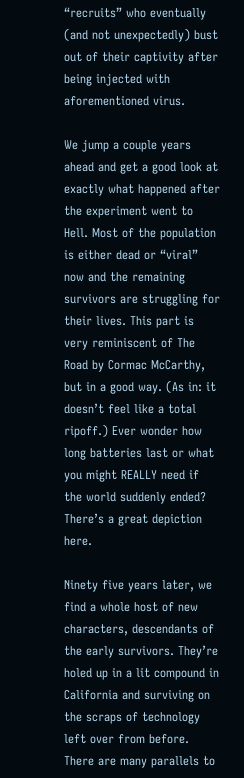“recruits” who eventually (and not unexpectedly) bust out of their captivity after being injected with aforementioned virus.

We jump a couple years ahead and get a good look at exactly what happened after the experiment went to Hell. Most of the population is either dead or “viral” now and the remaining survivors are struggling for their lives. This part is very reminiscent of The Road by Cormac McCarthy, but in a good way. (As in: it doesn’t feel like a total ripoff.) Ever wonder how long batteries last or what you might REALLY need if the world suddenly ended? There’s a great depiction here.

Ninety five years later, we find a whole host of new characters, descendants of the early survivors. They’re holed up in a lit compound in California and surviving on the scraps of technology left over from before. There are many parallels to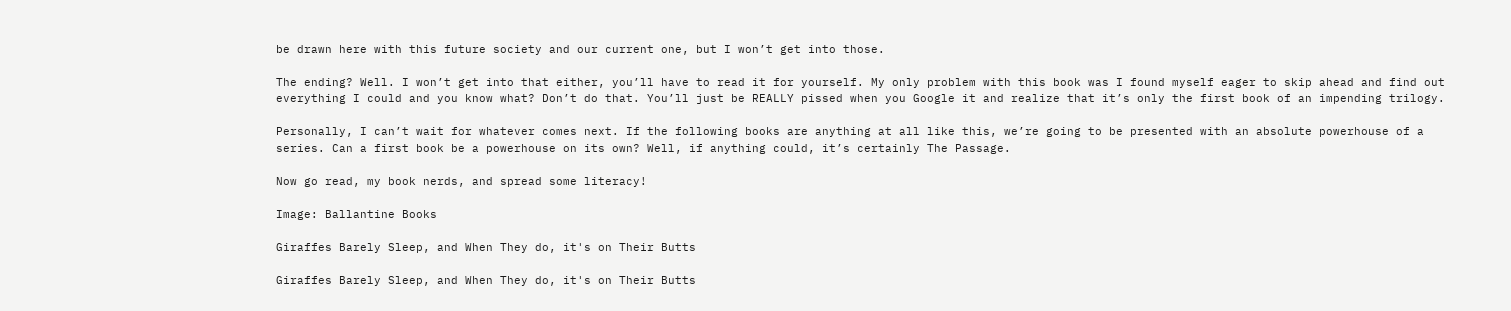be drawn here with this future society and our current one, but I won’t get into those.

The ending? Well. I won’t get into that either, you’ll have to read it for yourself. My only problem with this book was I found myself eager to skip ahead and find out everything I could and you know what? Don’t do that. You’ll just be REALLY pissed when you Google it and realize that it’s only the first book of an impending trilogy.

Personally, I can’t wait for whatever comes next. If the following books are anything at all like this, we’re going to be presented with an absolute powerhouse of a series. Can a first book be a powerhouse on its own? Well, if anything could, it’s certainly The Passage.

Now go read, my book nerds, and spread some literacy!

Image: Ballantine Books

Giraffes Barely Sleep, and When They do, it's on Their Butts

Giraffes Barely Sleep, and When They do, it's on Their Butts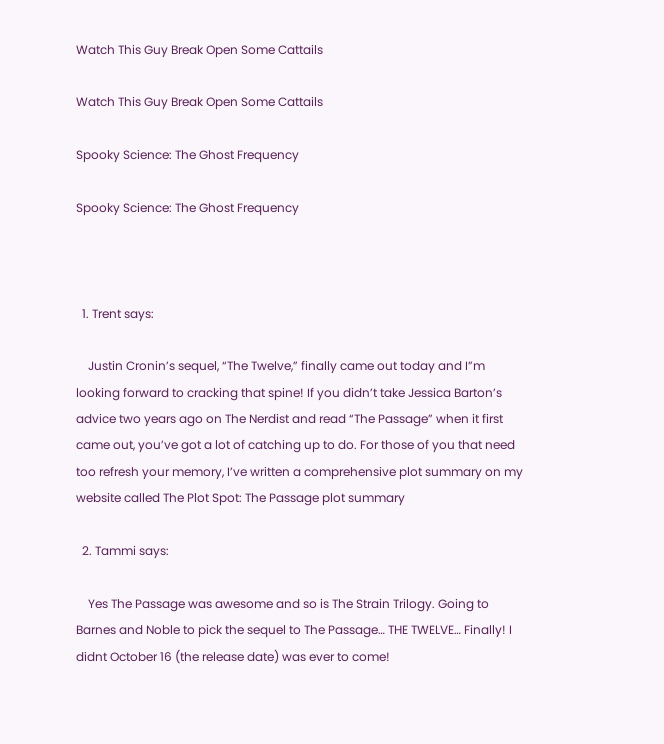Watch This Guy Break Open Some Cattails

Watch This Guy Break Open Some Cattails

Spooky Science: The Ghost Frequency

Spooky Science: The Ghost Frequency



  1. Trent says:

    Justin Cronin’s sequel, “The Twelve,” finally came out today and I”m looking forward to cracking that spine! If you didn’t take Jessica Barton’s advice two years ago on The Nerdist and read “The Passage” when it first came out, you’ve got a lot of catching up to do. For those of you that need too refresh your memory, I’ve written a comprehensive plot summary on my website called The Plot Spot: The Passage plot summary

  2. Tammi says:

    Yes The Passage was awesome and so is The Strain Trilogy. Going to Barnes and Noble to pick the sequel to The Passage… THE TWELVE… Finally! I didnt October 16 (the release date) was ever to come!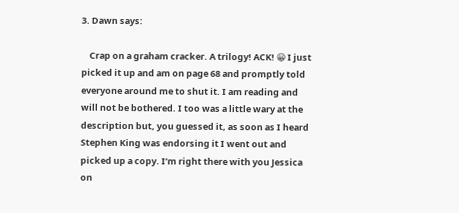3. Dawn says:

    Crap on a graham cracker. A trilogy! ACK! 😀 I just picked it up and am on page 68 and promptly told everyone around me to shut it. I am reading and will not be bothered. I too was a little wary at the description but, you guessed it, as soon as I heard Stephen King was endorsing it I went out and picked up a copy. I’m right there with you Jessica on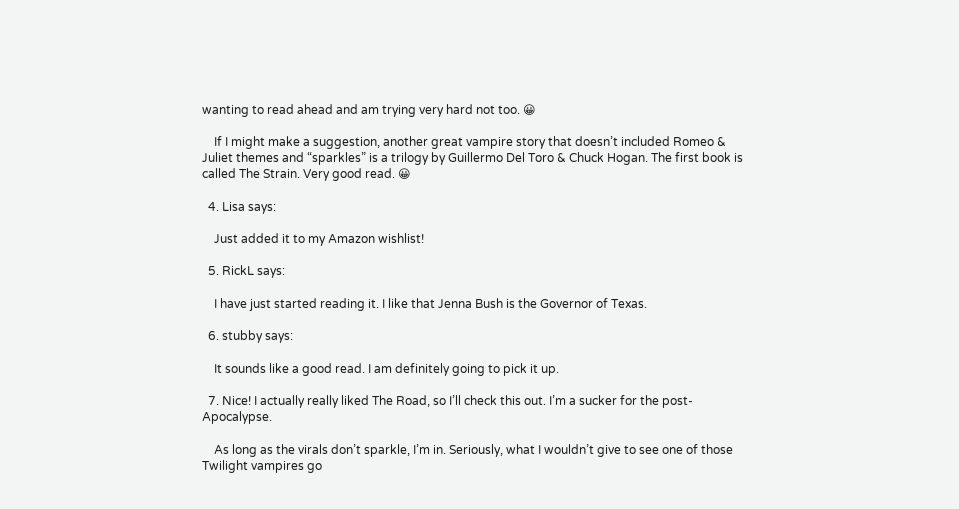wanting to read ahead and am trying very hard not too. 😀

    If I might make a suggestion, another great vampire story that doesn’t included Romeo & Juliet themes and “sparkles” is a trilogy by Guillermo Del Toro & Chuck Hogan. The first book is called The Strain. Very good read. 😀

  4. Lisa says:

    Just added it to my Amazon wishlist!

  5. RickL says:

    I have just started reading it. I like that Jenna Bush is the Governor of Texas.

  6. stubby says:

    It sounds like a good read. I am definitely going to pick it up.

  7. Nice! I actually really liked The Road, so I’ll check this out. I’m a sucker for the post-Apocalypse.

    As long as the virals don’t sparkle, I’m in. Seriously, what I wouldn’t give to see one of those Twilight vampires go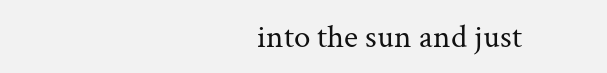into the sun and just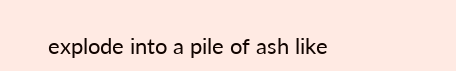explode into a pile of ash like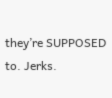they’re SUPPOSED to. Jerks.